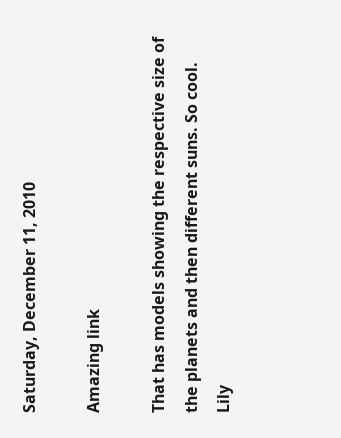Saturday, December 11, 2010

Amazing link

That has models showing the respective size of the planets and then different suns. So cool.
Lily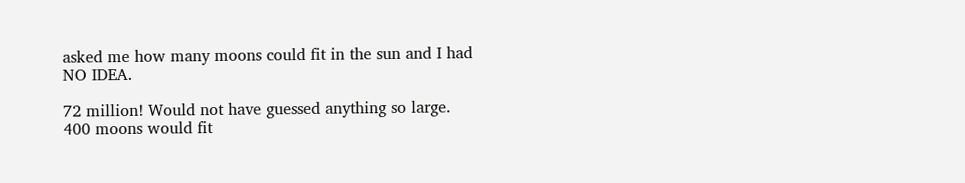asked me how many moons could fit in the sun and I had NO IDEA.

72 million! Would not have guessed anything so large.
400 moons would fit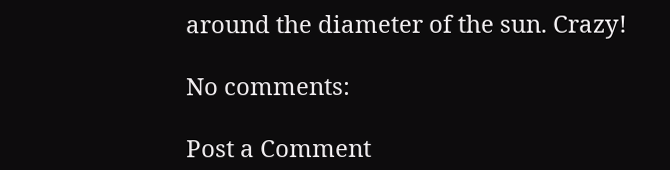around the diameter of the sun. Crazy!

No comments:

Post a Comment